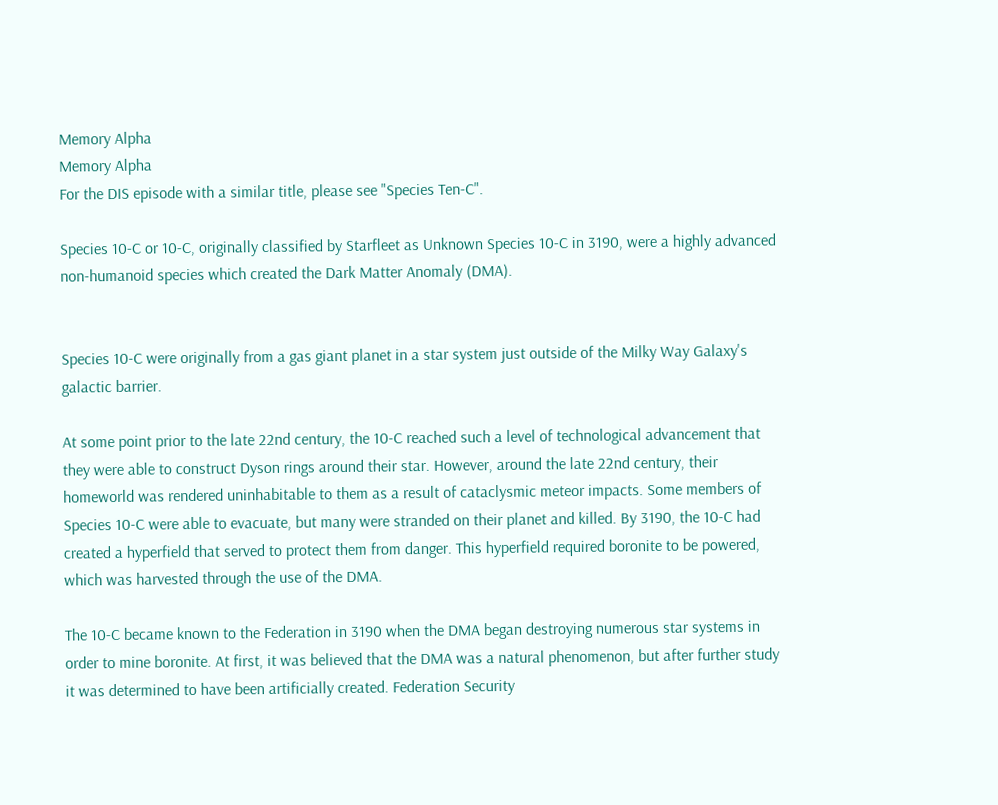Memory Alpha
Memory Alpha
For the DIS episode with a similar title, please see "Species Ten-C".

Species 10-C or 10-C, originally classified by Starfleet as Unknown Species 10-C in 3190, were a highly advanced non-humanoid species which created the Dark Matter Anomaly (DMA).


Species 10-C were originally from a gas giant planet in a star system just outside of the Milky Way Galaxy's galactic barrier.

At some point prior to the late 22nd century, the 10-C reached such a level of technological advancement that they were able to construct Dyson rings around their star. However, around the late 22nd century, their homeworld was rendered uninhabitable to them as a result of cataclysmic meteor impacts. Some members of Species 10-C were able to evacuate, but many were stranded on their planet and killed. By 3190, the 10-C had created a hyperfield that served to protect them from danger. This hyperfield required boronite to be powered, which was harvested through the use of the DMA.

The 10-C became known to the Federation in 3190 when the DMA began destroying numerous star systems in order to mine boronite. At first, it was believed that the DMA was a natural phenomenon, but after further study it was determined to have been artificially created. Federation Security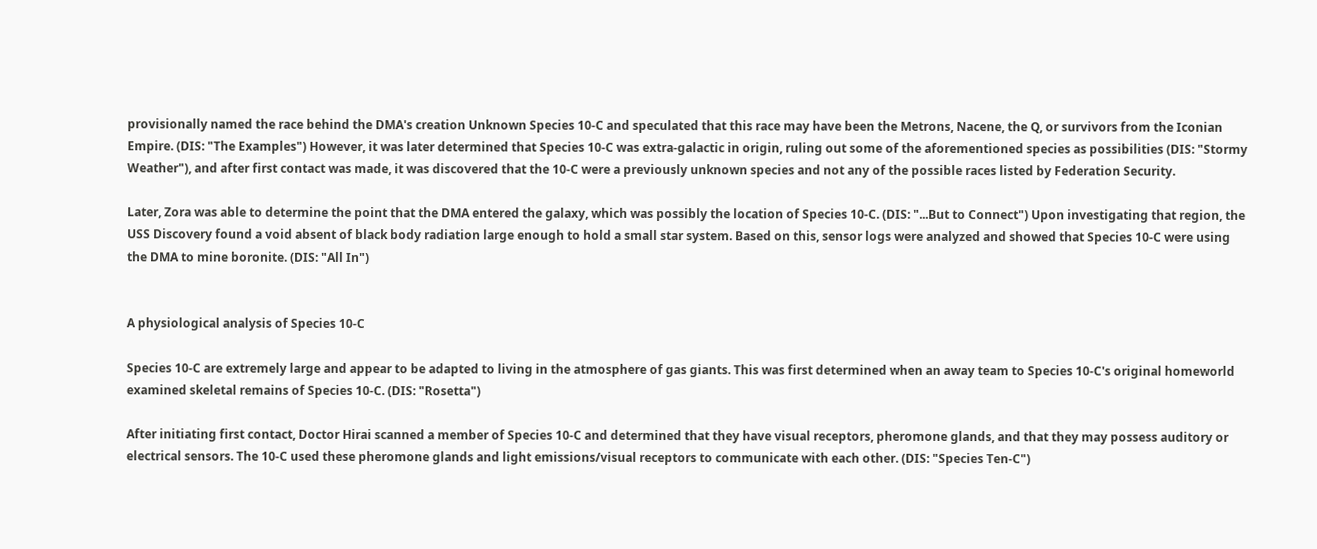provisionally named the race behind the DMA's creation Unknown Species 10-C and speculated that this race may have been the Metrons, Nacene, the Q, or survivors from the Iconian Empire. (DIS: "The Examples") However, it was later determined that Species 10-C was extra-galactic in origin, ruling out some of the aforementioned species as possibilities (DIS: "Stormy Weather"), and after first contact was made, it was discovered that the 10-C were a previously unknown species and not any of the possible races listed by Federation Security.

Later, Zora was able to determine the point that the DMA entered the galaxy, which was possibly the location of Species 10-C. (DIS: "...But to Connect") Upon investigating that region, the USS Discovery found a void absent of black body radiation large enough to hold a small star system. Based on this, sensor logs were analyzed and showed that Species 10-C were using the DMA to mine boronite. (DIS: "All In")


A physiological analysis of Species 10-C

Species 10-C are extremely large and appear to be adapted to living in the atmosphere of gas giants. This was first determined when an away team to Species 10-C's original homeworld examined skeletal remains of Species 10-C. (DIS: "Rosetta")

After initiating first contact, Doctor Hirai scanned a member of Species 10-C and determined that they have visual receptors, pheromone glands, and that they may possess auditory or electrical sensors. The 10-C used these pheromone glands and light emissions/visual receptors to communicate with each other. (DIS: "Species Ten-C")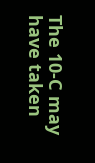The 10-C may have taken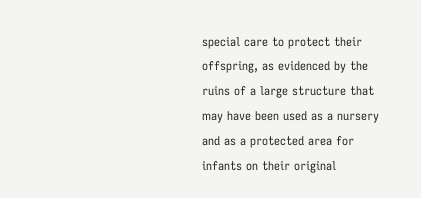special care to protect their offspring, as evidenced by the ruins of a large structure that may have been used as a nursery and as a protected area for infants on their original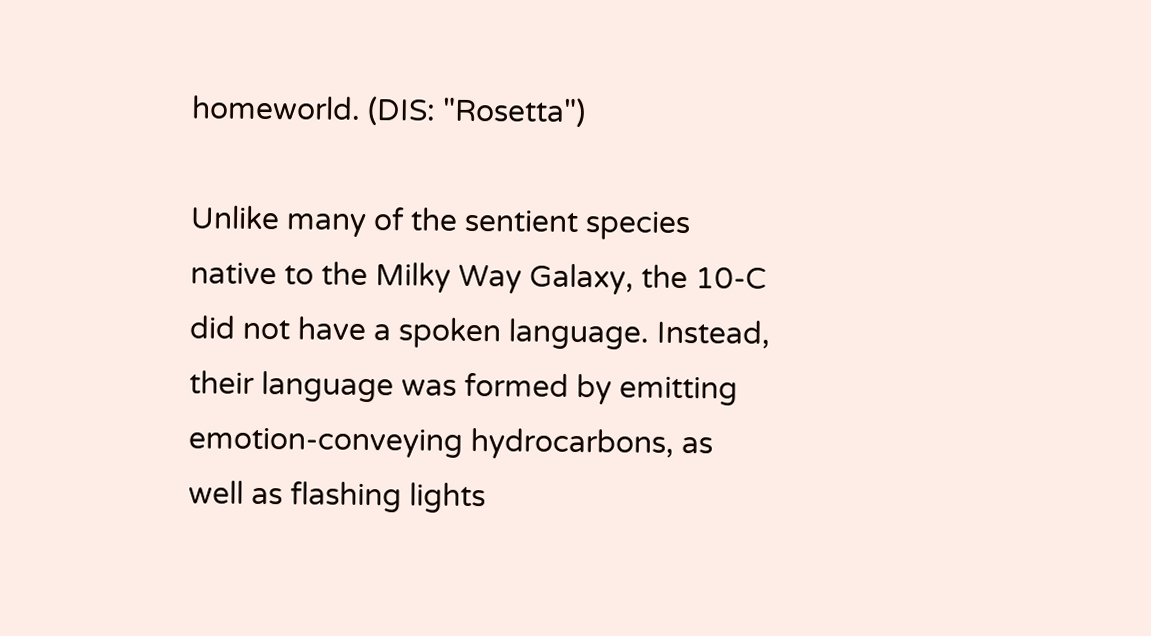homeworld. (DIS: "Rosetta")

Unlike many of the sentient species native to the Milky Way Galaxy, the 10-C did not have a spoken language. Instead, their language was formed by emitting emotion-conveying hydrocarbons, as well as flashing lights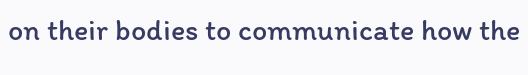on their bodies to communicate how the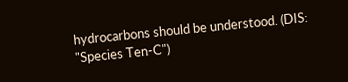hydrocarbons should be understood. (DIS: "Species Ten-C")